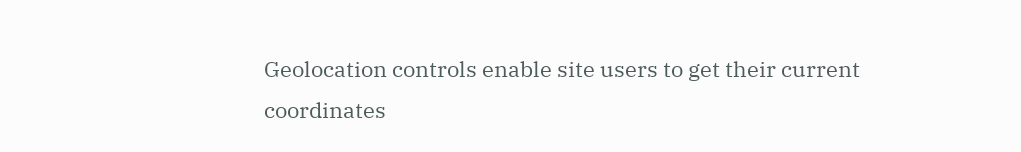Geolocation controls enable site users to get their current coordinates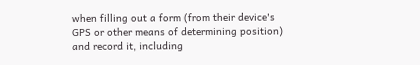when filling out a form (from their device's GPS or other means of determining position) and record it, including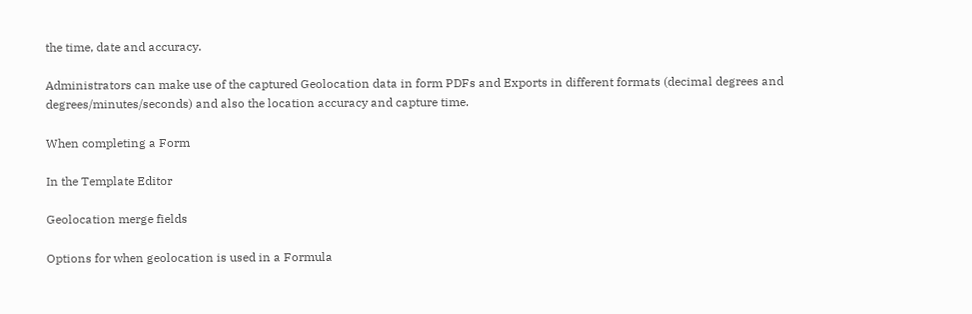the time, date and accuracy.

Administrators can make use of the captured Geolocation data in form PDFs and Exports in different formats (decimal degrees and degrees/minutes/seconds) and also the location accuracy and capture time.

When completing a Form

In the Template Editor

Geolocation merge fields

Options for when geolocation is used in a Formula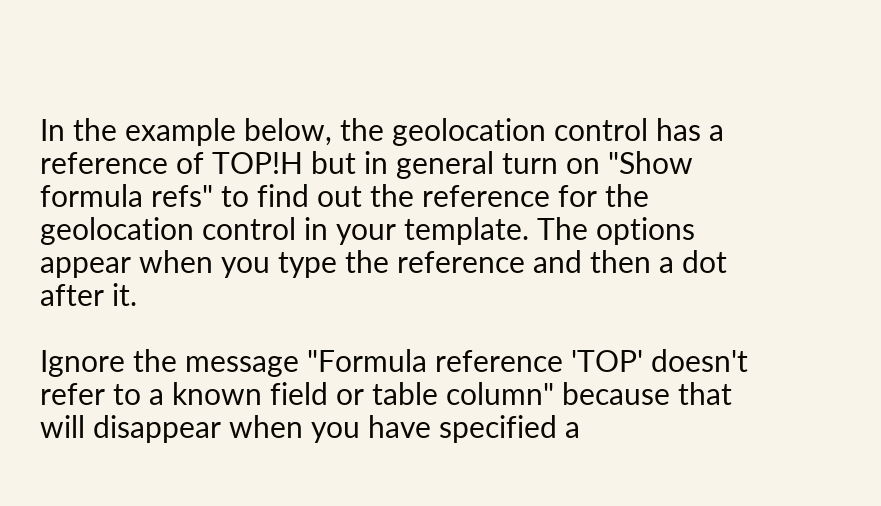In the example below, the geolocation control has a reference of TOP!H but in general turn on "Show formula refs" to find out the reference for the geolocation control in your template. The options appear when you type the reference and then a dot after it.

Ignore the message "Formula reference 'TOP' doesn't refer to a known field or table column" because that will disappear when you have specified a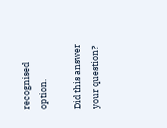recognised option.

Did this answer your question?